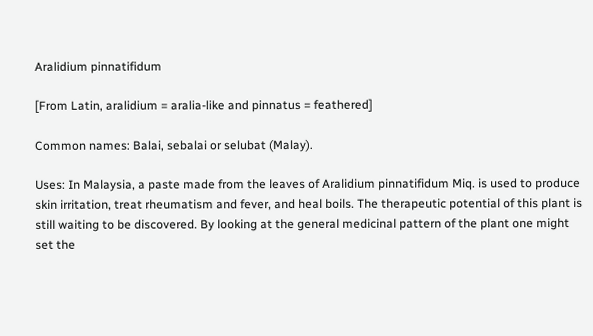Aralidium pinnatifidum

[From Latin, aralidium = aralia-like and pinnatus = feathered]

Common names: Balai, sebalai or selubat (Malay).

Uses: In Malaysia, a paste made from the leaves of Aralidium pinnatifidum Miq. is used to produce skin irritation, treat rheumatism and fever, and heal boils. The therapeutic potential of this plant is still waiting to be discovered. By looking at the general medicinal pattern of the plant one might set the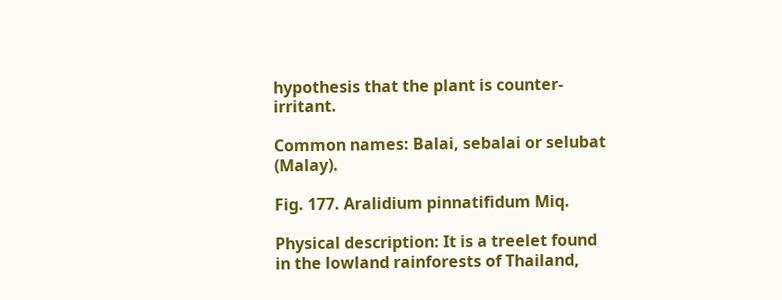hypothesis that the plant is counter-irritant.

Common names: Balai, sebalai or selubat (Malay).

Fig. 177. Aralidium pinnatifidum Miq.

Physical description: It is a treelet found in the lowland rainforests of Thailand,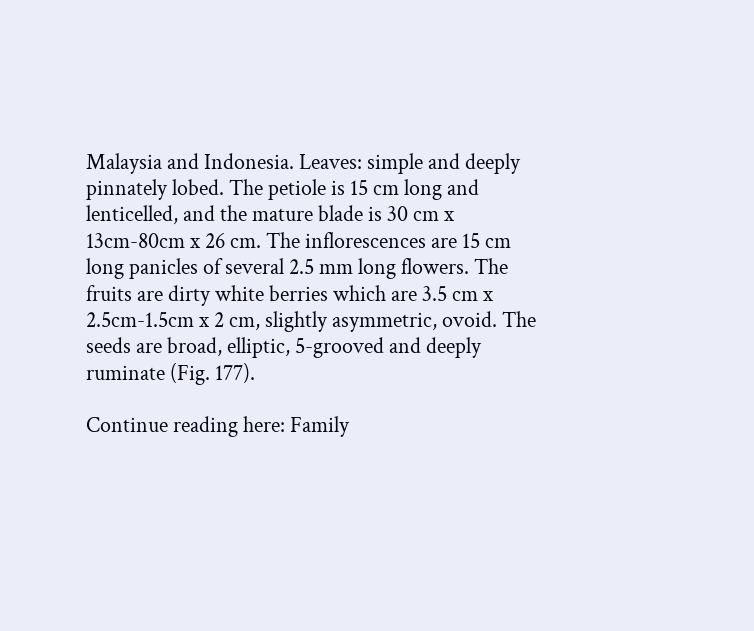Malaysia and Indonesia. Leaves: simple and deeply pinnately lobed. The petiole is 15 cm long and lenticelled, and the mature blade is 30 cm x 13cm-80cm x 26 cm. The inflorescences are 15 cm long panicles of several 2.5 mm long flowers. The fruits are dirty white berries which are 3.5 cm x 2.5cm-1.5cm x 2 cm, slightly asymmetric, ovoid. The seeds are broad, elliptic, 5-grooved and deeply ruminate (Fig. 177).

Continue reading here: Family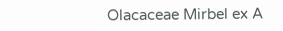Olacaceae Mirbel ex A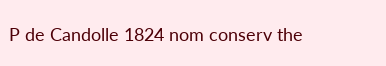P de Candolle 1824 nom conserv the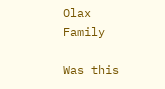Olax Family

Was this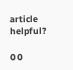article helpful?

0 0